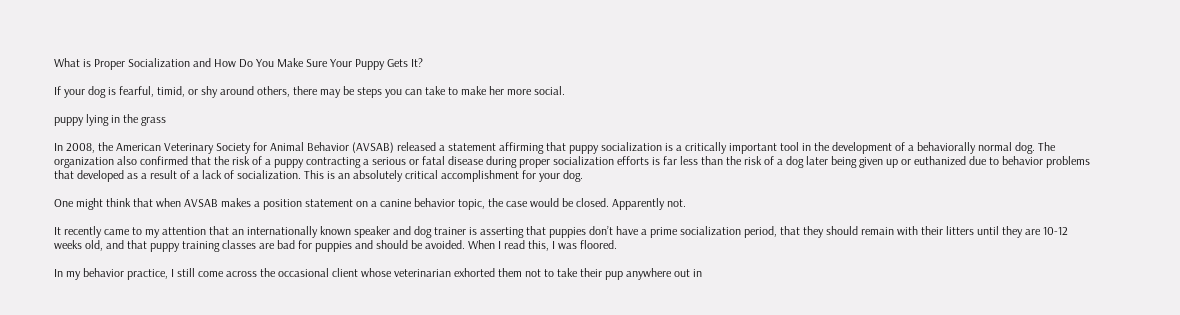What is Proper Socialization and How Do You Make Sure Your Puppy Gets It?

If your dog is fearful, timid, or shy around others, there may be steps you can take to make her more social.

puppy lying in the grass

In 2008, the American Veterinary Society for Animal Behavior (AVSAB) released a statement affirming that puppy socialization is a critically important tool in the development of a behaviorally normal dog. The organization also confirmed that the risk of a puppy contracting a serious or fatal disease during proper socialization efforts is far less than the risk of a dog later being given up or euthanized due to behavior problems that developed as a result of a lack of socialization. This is an absolutely critical accomplishment for your dog.

One might think that when AVSAB makes a position statement on a canine behavior topic, the case would be closed. Apparently not.

It recently came to my attention that an internationally known speaker and dog trainer is asserting that puppies don’t have a prime socialization period, that they should remain with their litters until they are 10-12 weeks old, and that puppy training classes are bad for puppies and should be avoided. When I read this, I was floored.

In my behavior practice, I still come across the occasional client whose veterinarian exhorted them not to take their pup anywhere out in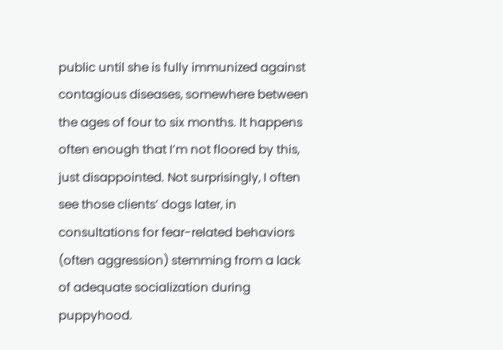public until she is fully immunized against contagious diseases, somewhere between the ages of four to six months. It happens often enough that I’m not floored by this, just disappointed. Not surprisingly, I often see those clients’ dogs later, in consultations for fear-related behaviors (often aggression) stemming from a lack of adequate socialization during puppyhood.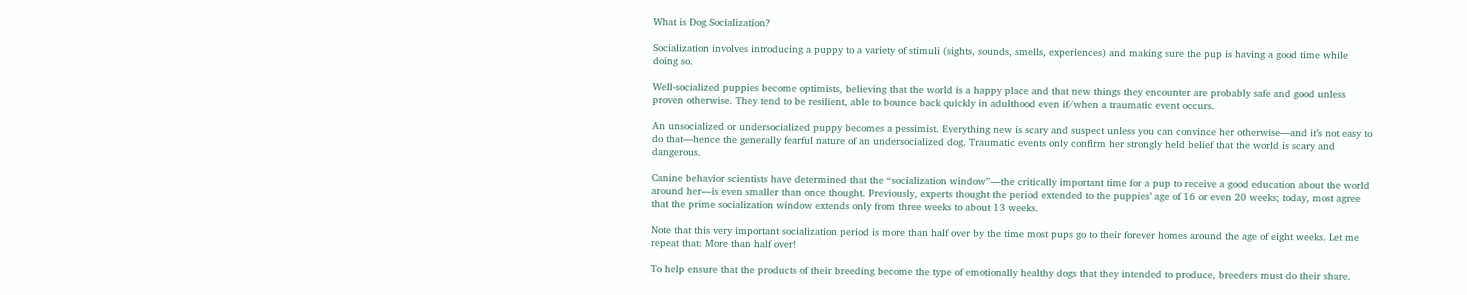What is Dog Socialization?

Socialization involves introducing a puppy to a variety of stimuli (sights, sounds, smells, experiences) and making sure the pup is having a good time while doing so.

Well-socialized puppies become optimists, believing that the world is a happy place and that new things they encounter are probably safe and good unless proven otherwise. They tend to be resilient, able to bounce back quickly in adulthood even if/when a traumatic event occurs.

An unsocialized or undersocialized puppy becomes a pessimist. Everything new is scary and suspect unless you can convince her otherwise—and it’s not easy to do that—hence the generally fearful nature of an undersocialized dog. Traumatic events only confirm her strongly held belief that the world is scary and dangerous.

Canine behavior scientists have determined that the “socialization window”—the critically important time for a pup to receive a good education about the world around her—is even smaller than once thought. Previously, experts thought the period extended to the puppies’ age of 16 or even 20 weeks; today, most agree that the prime socialization window extends only from three weeks to about 13 weeks.

Note that this very important socialization period is more than half over by the time most pups go to their forever homes around the age of eight weeks. Let me repeat that: More than half over!

To help ensure that the products of their breeding become the type of emotionally healthy dogs that they intended to produce, breeders must do their share.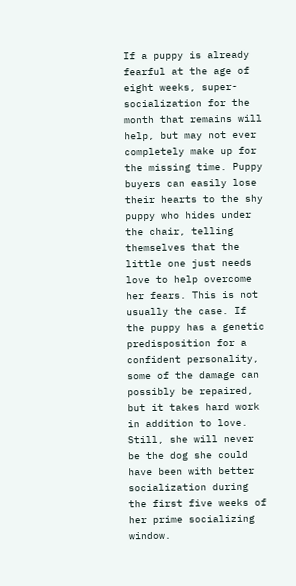If a puppy is already fearful at the age of eight weeks, super-socialization for the month that remains will help, but may not ever completely make up for the missing time. Puppy buyers can easily lose their hearts to the shy puppy who hides under the chair, telling themselves that the little one just needs love to help overcome her fears. This is not usually the case. If the puppy has a genetic predisposition for a confident personality, some of the damage can possibly be repaired, but it takes hard work in addition to love. Still, she will never be the dog she could have been with better socialization during the first five weeks of her prime socializing window.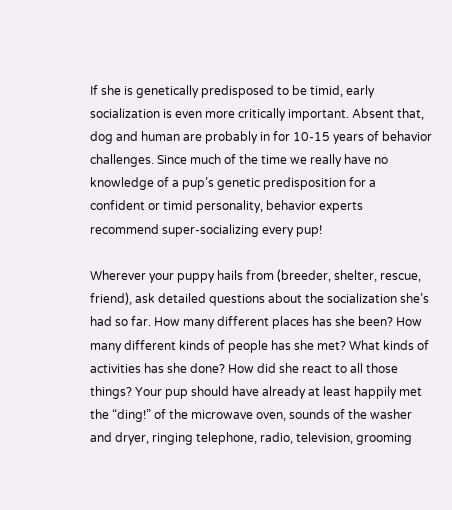If she is genetically predisposed to be timid, early socialization is even more critically important. Absent that, dog and human are probably in for 10-15 years of behavior challenges. Since much of the time we really have no knowledge of a pup’s genetic predisposition for a confident or timid personality, behavior experts recommend super-socializing every pup!

Wherever your puppy hails from (breeder, shelter, rescue, friend), ask detailed questions about the socialization she’s had so far. How many different places has she been? How many different kinds of people has she met? What kinds of activities has she done? How did she react to all those things? Your pup should have already at least happily met the “ding!” of the microwave oven, sounds of the washer and dryer, ringing telephone, radio, television, grooming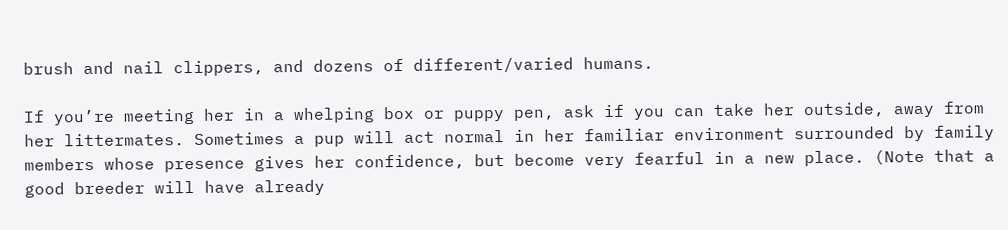brush and nail clippers, and dozens of different/varied humans.

If you’re meeting her in a whelping box or puppy pen, ask if you can take her outside, away from her littermates. Sometimes a pup will act normal in her familiar environment surrounded by family members whose presence gives her confidence, but become very fearful in a new place. (Note that a good breeder will have already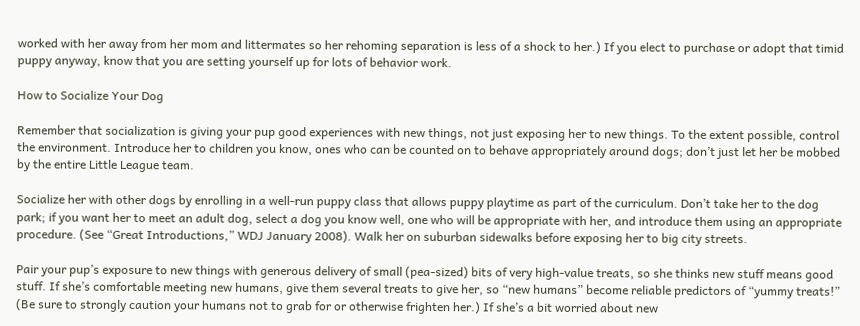worked with her away from her mom and littermates so her rehoming separation is less of a shock to her.) If you elect to purchase or adopt that timid puppy anyway, know that you are setting yourself up for lots of behavior work.

How to Socialize Your Dog

Remember that socialization is giving your pup good experiences with new things, not just exposing her to new things. To the extent possible, control the environment. Introduce her to children you know, ones who can be counted on to behave appropriately around dogs; don’t just let her be mobbed by the entire Little League team.

Socialize her with other dogs by enrolling in a well-run puppy class that allows puppy playtime as part of the curriculum. Don’t take her to the dog park; if you want her to meet an adult dog, select a dog you know well, one who will be appropriate with her, and introduce them using an appropriate procedure. (See “Great Introductions,” WDJ January 2008). Walk her on suburban sidewalks before exposing her to big city streets.

Pair your pup’s exposure to new things with generous delivery of small (pea-sized) bits of very high-value treats, so she thinks new stuff means good stuff. If she’s comfortable meeting new humans, give them several treats to give her, so “new humans” become reliable predictors of “yummy treats!” (Be sure to strongly caution your humans not to grab for or otherwise frighten her.) If she’s a bit worried about new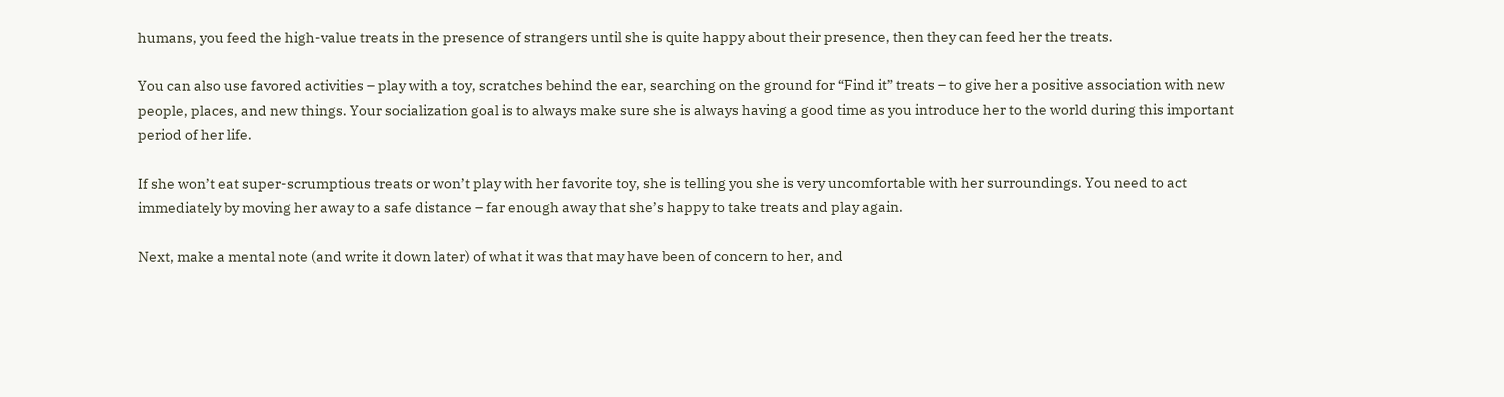humans, you feed the high-value treats in the presence of strangers until she is quite happy about their presence, then they can feed her the treats.

You can also use favored activities – play with a toy, scratches behind the ear, searching on the ground for “Find it” treats – to give her a positive association with new people, places, and new things. Your socialization goal is to always make sure she is always having a good time as you introduce her to the world during this important period of her life.

If she won’t eat super-scrumptious treats or won’t play with her favorite toy, she is telling you she is very uncomfortable with her surroundings. You need to act immediately by moving her away to a safe distance – far enough away that she’s happy to take treats and play again.

Next, make a mental note (and write it down later) of what it was that may have been of concern to her, and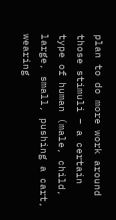plan to do more work around those stimuli – a certain type of human (male, child, large, small, pushing a cart, wearing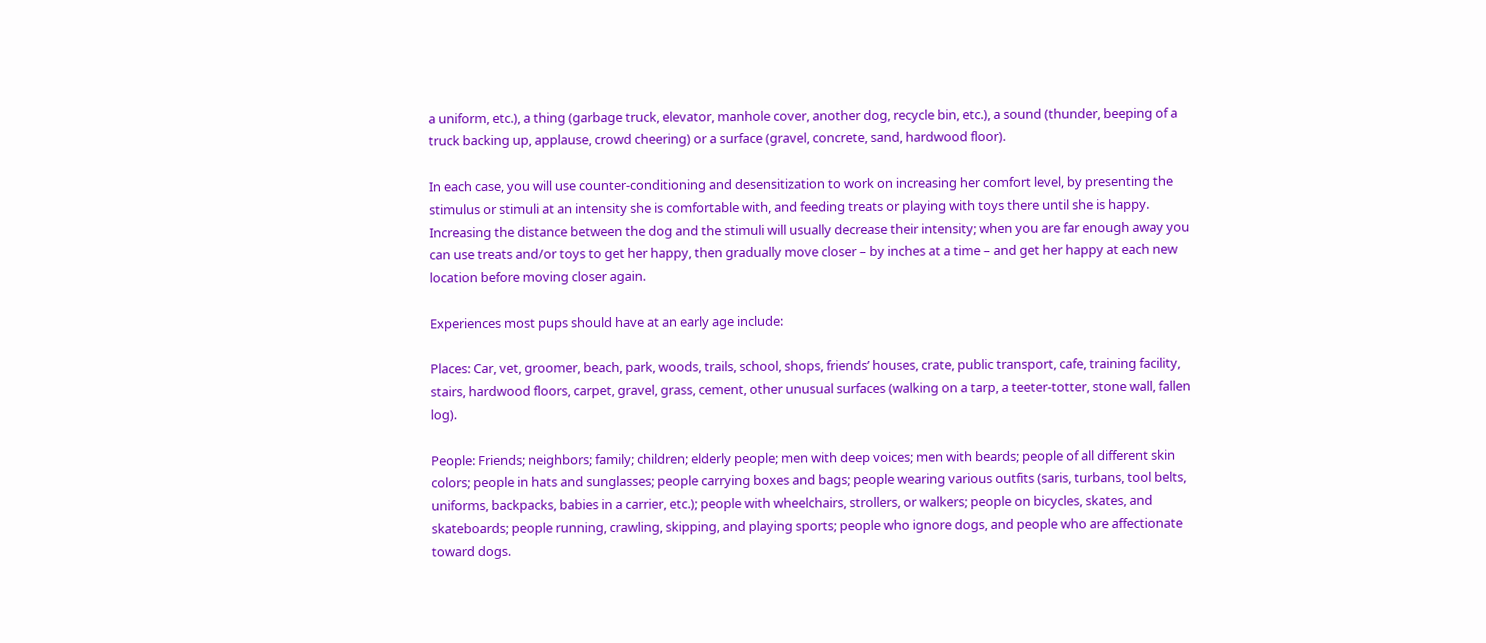a uniform, etc.), a thing (garbage truck, elevator, manhole cover, another dog, recycle bin, etc.), a sound (thunder, beeping of a truck backing up, applause, crowd cheering) or a surface (gravel, concrete, sand, hardwood floor).

In each case, you will use counter-conditioning and desensitization to work on increasing her comfort level, by presenting the stimulus or stimuli at an intensity she is comfortable with, and feeding treats or playing with toys there until she is happy. Increasing the distance between the dog and the stimuli will usually decrease their intensity; when you are far enough away you can use treats and/or toys to get her happy, then gradually move closer – by inches at a time – and get her happy at each new location before moving closer again.

Experiences most pups should have at an early age include:

Places: Car, vet, groomer, beach, park, woods, trails, school, shops, friends’ houses, crate, public transport, cafe, training facility, stairs, hardwood floors, carpet, gravel, grass, cement, other unusual surfaces (walking on a tarp, a teeter-totter, stone wall, fallen log).

People: Friends; neighbors; family; children; elderly people; men with deep voices; men with beards; people of all different skin colors; people in hats and sunglasses; people carrying boxes and bags; people wearing various outfits (saris, turbans, tool belts, uniforms, backpacks, babies in a carrier, etc.); people with wheelchairs, strollers, or walkers; people on bicycles, skates, and skateboards; people running, crawling, skipping, and playing sports; people who ignore dogs, and people who are affectionate toward dogs.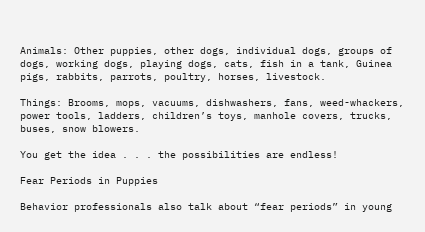Animals: Other puppies, other dogs, individual dogs, groups of dogs, working dogs, playing dogs, cats, fish in a tank, Guinea pigs, rabbits, parrots, poultry, horses, livestock.

Things: Brooms, mops, vacuums, dishwashers, fans, weed-whackers, power tools, ladders, children’s toys, manhole covers, trucks, buses, snow blowers.

You get the idea . . . the possibilities are endless!

Fear Periods in Puppies

Behavior professionals also talk about “fear periods” in young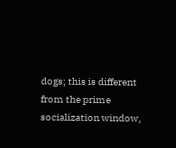dogs; this is different from the prime socialization window,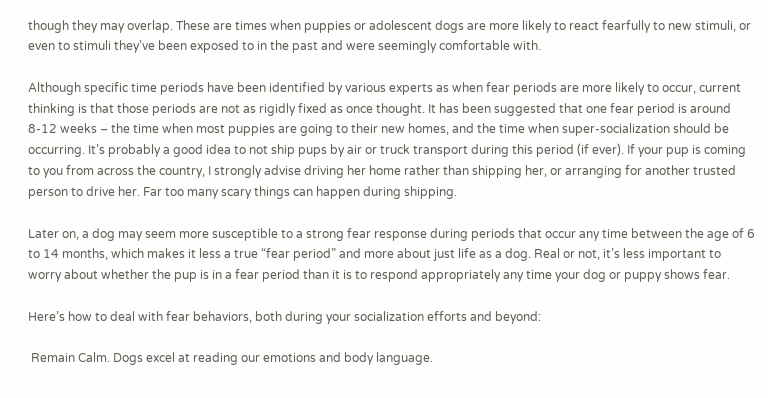though they may overlap. These are times when puppies or adolescent dogs are more likely to react fearfully to new stimuli, or even to stimuli they’ve been exposed to in the past and were seemingly comfortable with.

Although specific time periods have been identified by various experts as when fear periods are more likely to occur, current thinking is that those periods are not as rigidly fixed as once thought. It has been suggested that one fear period is around 8-12 weeks – the time when most puppies are going to their new homes, and the time when super-socialization should be occurring. It’s probably a good idea to not ship pups by air or truck transport during this period (if ever). If your pup is coming to you from across the country, I strongly advise driving her home rather than shipping her, or arranging for another trusted person to drive her. Far too many scary things can happen during shipping.

Later on, a dog may seem more susceptible to a strong fear response during periods that occur any time between the age of 6 to 14 months, which makes it less a true “fear period” and more about just life as a dog. Real or not, it’s less important to worry about whether the pup is in a fear period than it is to respond appropriately any time your dog or puppy shows fear.

Here’s how to deal with fear behaviors, both during your socialization efforts and beyond:

 Remain Calm. Dogs excel at reading our emotions and body language.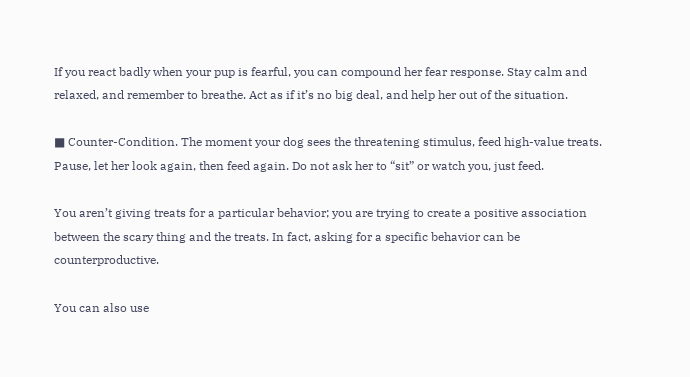If you react badly when your pup is fearful, you can compound her fear response. Stay calm and relaxed, and remember to breathe. Act as if it’s no big deal, and help her out of the situation.

■ Counter-Condition. The moment your dog sees the threatening stimulus, feed high-value treats. Pause, let her look again, then feed again. Do not ask her to “sit” or watch you, just feed.

You aren’t giving treats for a particular behavior; you are trying to create a positive association between the scary thing and the treats. In fact, asking for a specific behavior can be counterproductive.

You can also use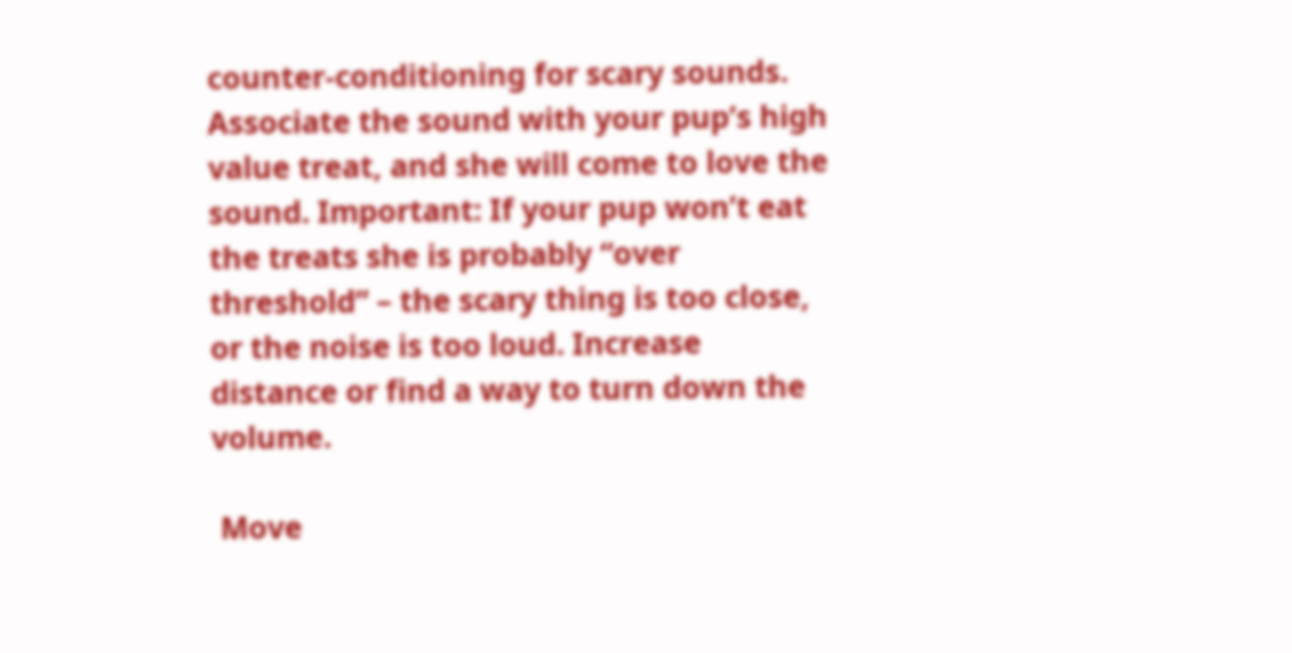counter-conditioning for scary sounds. Associate the sound with your pup’s high value treat, and she will come to love the sound. Important: If your pup won’t eat the treats she is probably “over threshold” – the scary thing is too close, or the noise is too loud. Increase distance or find a way to turn down the volume.

 Move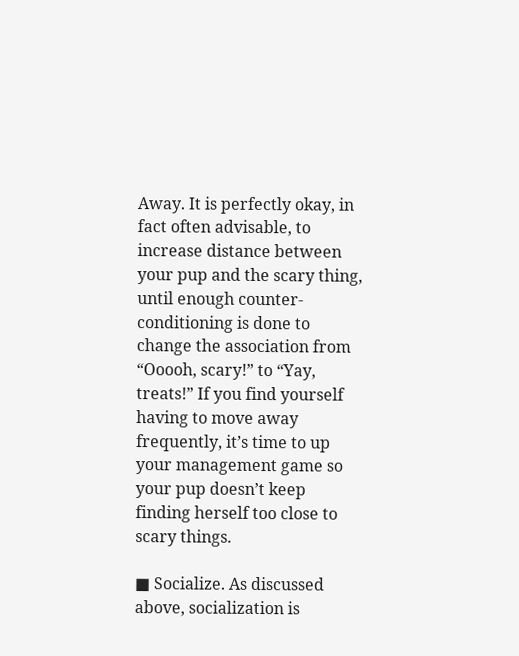Away. It is perfectly okay, in fact often advisable, to increase distance between your pup and the scary thing, until enough counter-conditioning is done to change the association from “Ooooh, scary!” to “Yay, treats!” If you find yourself having to move away frequently, it’s time to up your management game so your pup doesn’t keep finding herself too close to scary things.

■ Socialize. As discussed above, socialization is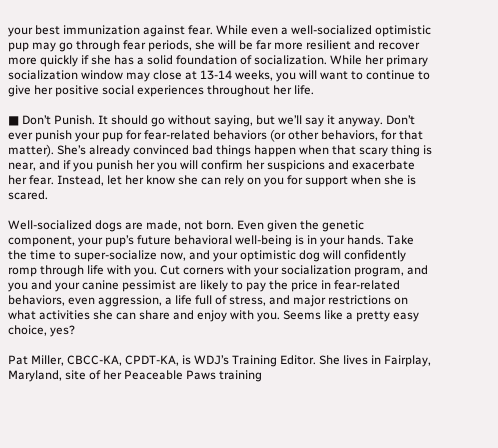your best immunization against fear. While even a well-socialized optimistic pup may go through fear periods, she will be far more resilient and recover more quickly if she has a solid foundation of socialization. While her primary socialization window may close at 13-14 weeks, you will want to continue to give her positive social experiences throughout her life.

■ Don’t Punish. It should go without saying, but we’ll say it anyway. Don’t ever punish your pup for fear-related behaviors (or other behaviors, for that matter). She’s already convinced bad things happen when that scary thing is near, and if you punish her you will confirm her suspicions and exacerbate her fear. Instead, let her know she can rely on you for support when she is scared.

Well-socialized dogs are made, not born. Even given the genetic component, your pup’s future behavioral well-being is in your hands. Take the time to super-socialize now, and your optimistic dog will confidently romp through life with you. Cut corners with your socialization program, and you and your canine pessimist are likely to pay the price in fear-related behaviors, even aggression, a life full of stress, and major restrictions on what activities she can share and enjoy with you. Seems like a pretty easy choice, yes?

Pat Miller, CBCC-KA, CPDT-KA, is WDJ’s Training Editor. She lives in Fairplay, Maryland, site of her Peaceable Paws training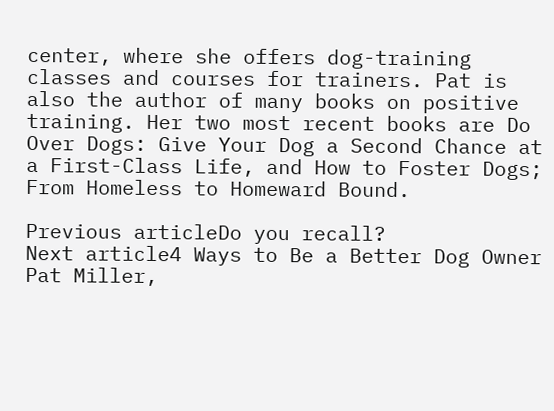center, where she offers dog-training classes and courses for trainers. Pat is also the author of many books on positive training. Her two most recent books are Do Over Dogs: Give Your Dog a Second Chance at a First-Class Life, and How to Foster Dogs; From Homeless to Homeward Bound.

Previous articleDo you recall?
Next article4 Ways to Be a Better Dog Owner
Pat Miller,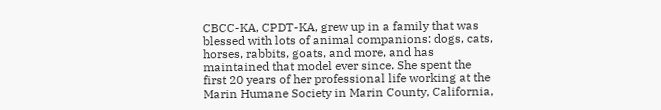CBCC-KA, CPDT-KA, grew up in a family that was blessed with lots of animal companions: dogs, cats, horses, rabbits, goats, and more, and has maintained that model ever since. She spent the first 20 years of her professional life working at the Marin Humane Society in Marin County, California,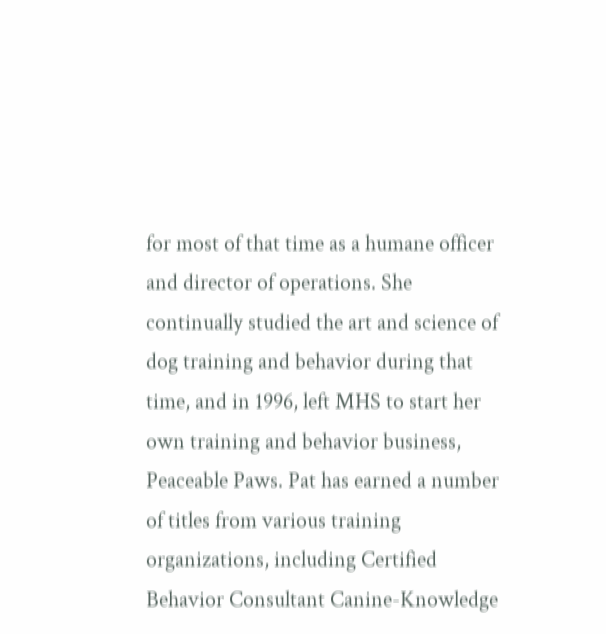for most of that time as a humane officer and director of operations. She continually studied the art and science of dog training and behavior during that time, and in 1996, left MHS to start her own training and behavior business, Peaceable Paws. Pat has earned a number of titles from various training organizations, including Certified Behavior Consultant Canine-Knowledge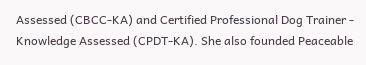Assessed (CBCC-KA) and Certified Professional Dog Trainer - Knowledge Assessed (CPDT-KA). She also founded Peaceable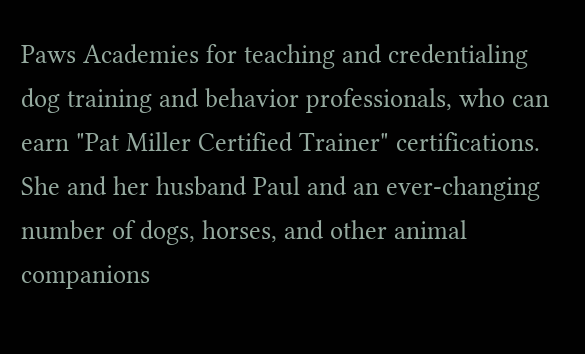Paws Academies for teaching and credentialing dog training and behavior professionals, who can earn "Pat Miller Certified Trainer" certifications. She and her husband Paul and an ever-changing number of dogs, horses, and other animal companions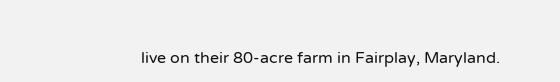live on their 80-acre farm in Fairplay, Maryland.